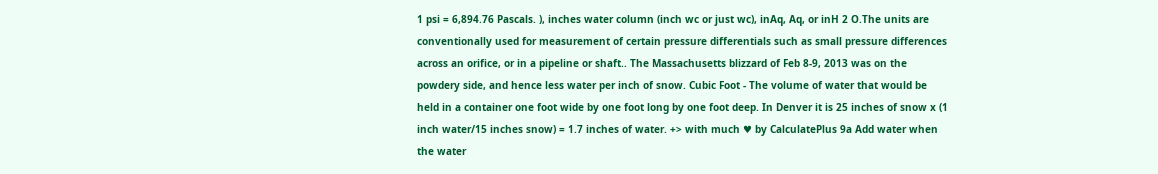1 psi = 6,894.76 Pascals. ), inches water column (inch wc or just wc), inAq, Aq, or inH 2 O.The units are conventionally used for measurement of certain pressure differentials such as small pressure differences across an orifice, or in a pipeline or shaft.. The Massachusetts blizzard of Feb 8-9, 2013 was on the powdery side, and hence less water per inch of snow. Cubic Foot - The volume of water that would be held in a container one foot wide by one foot long by one foot deep. In Denver it is 25 inches of snow x (1 inch water/15 inches snow) = 1.7 inches of water. +> with much ♥ by CalculatePlus 9a Add water when the water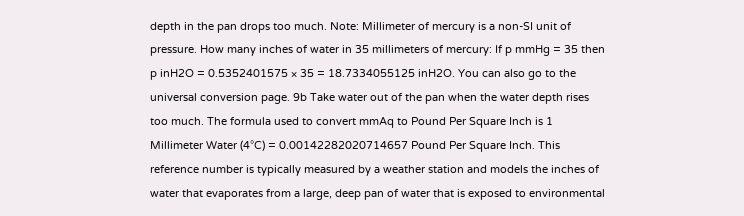depth in the pan drops too much. Note: Millimeter of mercury is a non-SI unit of pressure. How many inches of water in 35 millimeters of mercury: If p mmHg = 35 then p inH2O = 0.5352401575 × 35 = 18.7334055125 inH2O. You can also go to the universal conversion page. 9b Take water out of the pan when the water depth rises too much. The formula used to convert mmAq to Pound Per Square Inch is 1 Millimeter Water (4°C) = 0.00142282020714657 Pound Per Square Inch. This reference number is typically measured by a weather station and models the inches of water that evaporates from a large, deep pan of water that is exposed to environmental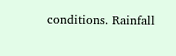conditions. Rainfall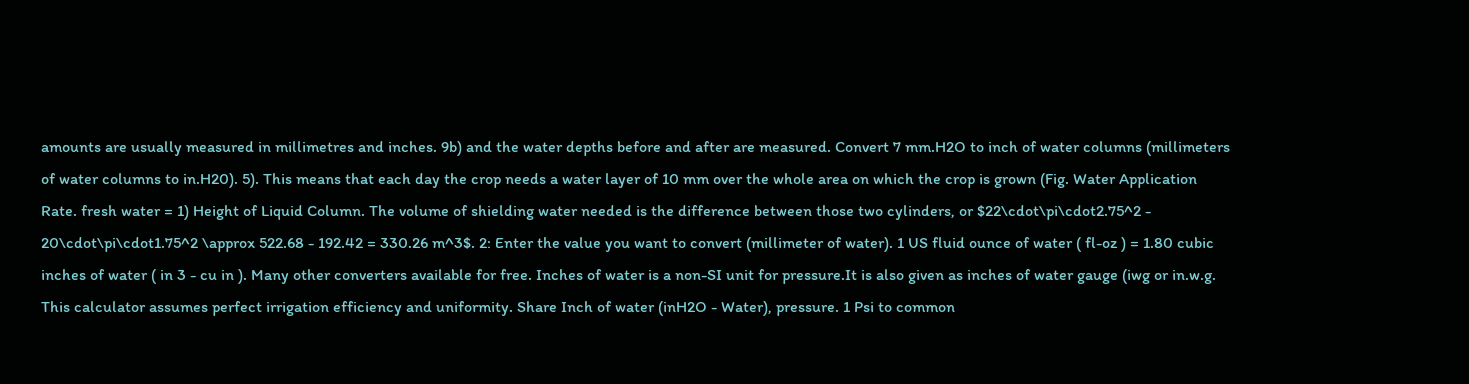amounts are usually measured in millimetres and inches. 9b) and the water depths before and after are measured. Convert 7 mm.H2O to inch of water columns (millimeters of water columns to in.H20). 5). This means that each day the crop needs a water layer of 10 mm over the whole area on which the crop is grown (Fig. Water Application Rate. fresh water = 1) Height of Liquid Column. The volume of shielding water needed is the difference between those two cylinders, or $22\cdot\pi\cdot2.75^2 - 20\cdot\pi\cdot1.75^2 \approx 522.68 - 192.42 = 330.26 m^3$. 2: Enter the value you want to convert (millimeter of water). 1 US fluid ounce of water ( fl-oz ) = 1.80 cubic inches of water ( in 3 - cu in ). Many other converters available for free. Inches of water is a non-SI unit for pressure.It is also given as inches of water gauge (iwg or in.w.g. This calculator assumes perfect irrigation efficiency and uniformity. Share Inch of water (inH2O - Water), pressure. 1 Psi to common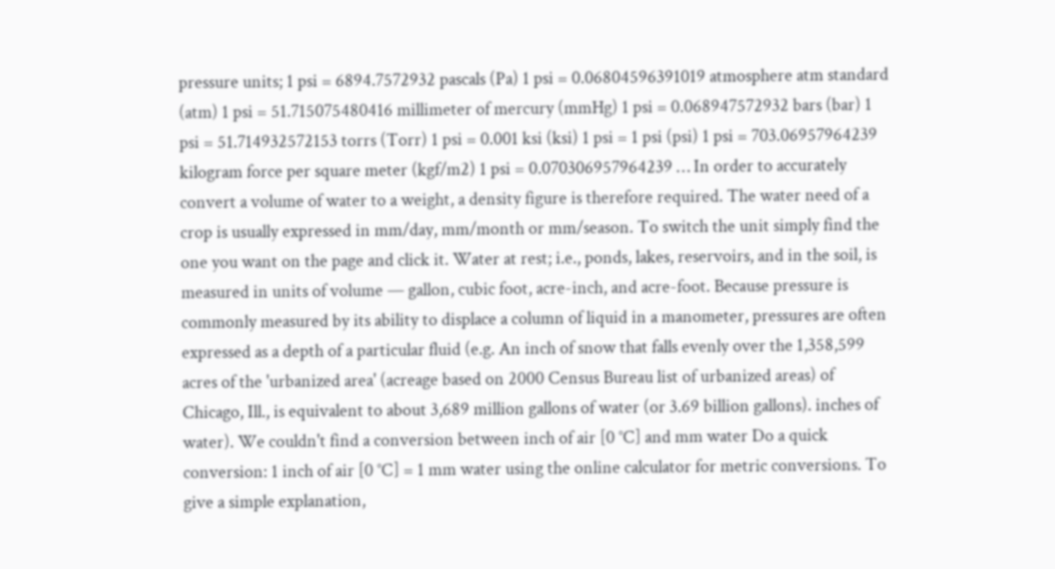pressure units; 1 psi = 6894.7572932 pascals (Pa) 1 psi = 0.06804596391019 atmosphere atm standard (atm) 1 psi = 51.715075480416 millimeter of mercury (mmHg) 1 psi = 0.068947572932 bars (bar) 1 psi = 51.714932572153 torrs (Torr) 1 psi = 0.001 ksi (ksi) 1 psi = 1 psi (psi) 1 psi = 703.06957964239 kilogram force per square meter (kgf/m2) 1 psi = 0.070306957964239 … In order to accurately convert a volume of water to a weight, a density figure is therefore required. The water need of a crop is usually expressed in mm/day, mm/month or mm/season. To switch the unit simply find the one you want on the page and click it. Water at rest; i.e., ponds, lakes, reservoirs, and in the soil, is measured in units of volume — gallon, cubic foot, acre-inch, and acre-foot. Because pressure is commonly measured by its ability to displace a column of liquid in a manometer, pressures are often expressed as a depth of a particular fluid (e.g. An inch of snow that falls evenly over the 1,358,599 acres of the 'urbanized area' (acreage based on 2000 Census Bureau list of urbanized areas) of Chicago, Ill., is equivalent to about 3,689 million gallons of water (or 3.69 billion gallons). inches of water). We couldn't find a conversion between inch of air [0 °C] and mm water Do a quick conversion: 1 inch of air [0 °C] = 1 mm water using the online calculator for metric conversions. To give a simple explanation,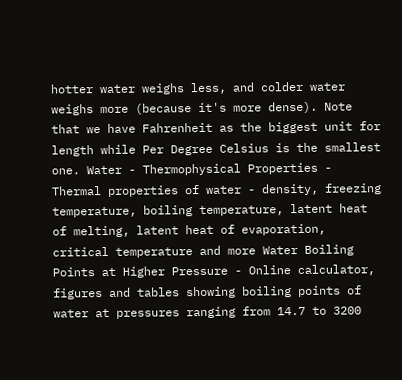hotter water weighs less, and colder water weighs more (because it's more dense). Note that we have Fahrenheit as the biggest unit for length while Per Degree Celsius is the smallest one. Water - Thermophysical Properties - Thermal properties of water - density, freezing temperature, boiling temperature, latent heat of melting, latent heat of evaporation, critical temperature and more Water Boiling Points at Higher Pressure - Online calculator, figures and tables showing boiling points of water at pressures ranging from 14.7 to 3200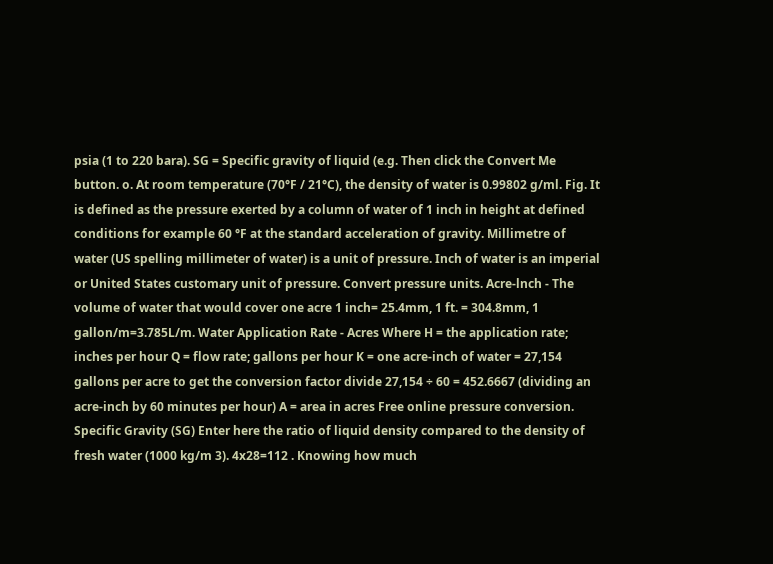psia (1 to 220 bara). SG = Specific gravity of liquid (e.g. Then click the Convert Me button. o. At room temperature (70°F / 21°C), the density of water is 0.99802 g/ml. Fig. It is defined as the pressure exerted by a column of water of 1 inch in height at defined conditions for example 60 °F at the standard acceleration of gravity. Millimetre of water (US spelling millimeter of water) is a unit of pressure. Inch of water is an imperial or United States customary unit of pressure. Convert pressure units. Acre-lnch - The volume of water that would cover one acre 1 inch= 25.4mm, 1 ft. = 304.8mm, 1 gallon/m=3.785L/m. Water Application Rate - Acres Where H = the application rate; inches per hour Q = flow rate; gallons per hour K = one acre-inch of water = 27,154 gallons per acre to get the conversion factor divide 27,154 ÷ 60 = 452.6667 (dividing an acre-inch by 60 minutes per hour) A = area in acres Free online pressure conversion. Specific Gravity (SG) Enter here the ratio of liquid density compared to the density of fresh water (1000 kg/m 3). 4x28=112 . Knowing how much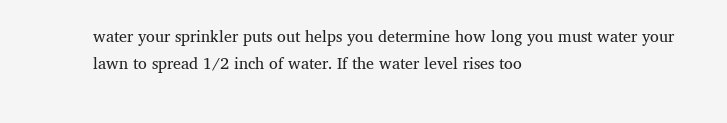water your sprinkler puts out helps you determine how long you must water your lawn to spread 1/2 inch of water. If the water level rises too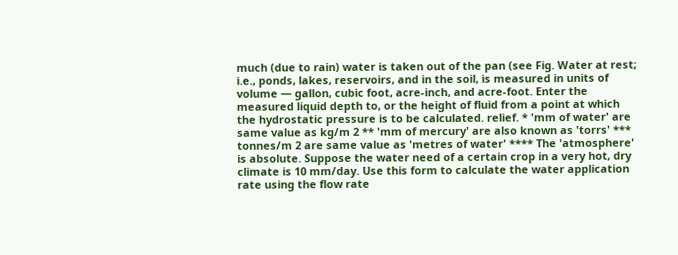much (due to rain) water is taken out of the pan (see Fig. Water at rest; i.e., ponds, lakes, reservoirs, and in the soil, is measured in units of volume — gallon, cubic foot, acre-inch, and acre-foot. Enter the measured liquid depth to, or the height of fluid from a point at which the hydrostatic pressure is to be calculated. relief. * 'mm of water' are same value as kg/m 2 ** 'mm of mercury' are also known as 'torrs' *** tonnes/m 2 are same value as 'metres of water' **** The 'atmosphere' is absolute. Suppose the water need of a certain crop in a very hot, dry climate is 10 mm/day. Use this form to calculate the water application rate using the flow rate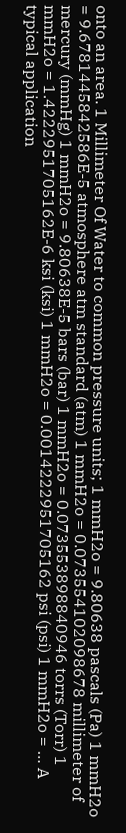onto an area. 1 Millimeter Of Water to common pressure units; 1 mmH2o = 9.80638 pascals (Pa) 1 mmH2o = 9.6781445842586E-5 atmosphere atm standard (atm) 1 mmH2o = 0.073554102098678 millimeter of mercury (mmHg) 1 mmH2o = 9.80638E-5 bars (bar) 1 mmH2o = 0.073553898840946 torrs (Torr) 1 mmH2o = 1.4222951705162E-6 ksi (ksi) 1 mmH2o = 0.0014222951705162 psi (psi) 1 mmH2o = … A typical application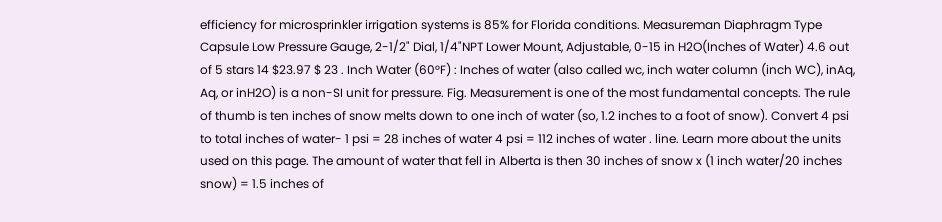efficiency for microsprinkler irrigation systems is 85% for Florida conditions. Measureman Diaphragm Type Capsule Low Pressure Gauge, 2-1/2" Dial, 1/4"NPT Lower Mount, Adjustable, 0-15 in H2O(Inches of Water) 4.6 out of 5 stars 14 $23.97 $ 23 . Inch Water (60°F) : Inches of water (also called wc, inch water column (inch WC), inAq, Aq, or inH2O) is a non-SI unit for pressure. Fig. Measurement is one of the most fundamental concepts. The rule of thumb is ten inches of snow melts down to one inch of water (so, 1.2 inches to a foot of snow). Convert 4 psi to total inches of water- 1 psi = 28 inches of water 4 psi = 112 inches of water . line. Learn more about the units used on this page. The amount of water that fell in Alberta is then 30 inches of snow x (1 inch water/20 inches snow) = 1.5 inches of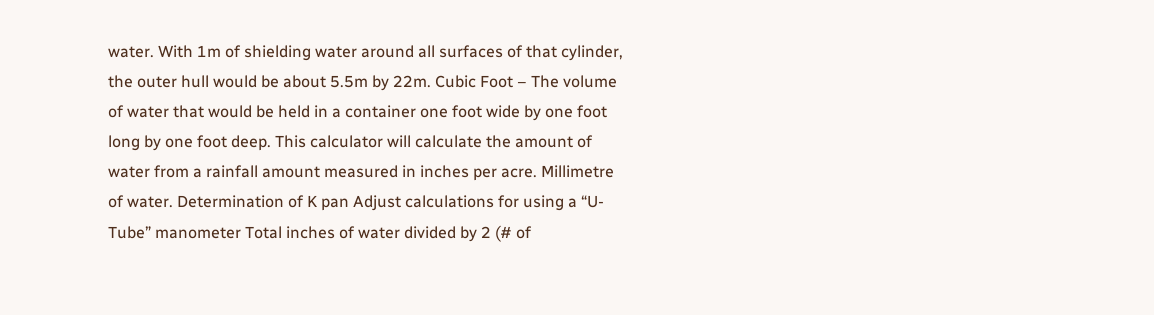water. With 1m of shielding water around all surfaces of that cylinder, the outer hull would be about 5.5m by 22m. Cubic Foot – The volume of water that would be held in a container one foot wide by one foot long by one foot deep. This calculator will calculate the amount of water from a rainfall amount measured in inches per acre. Millimetre of water. Determination of K pan Adjust calculations for using a “U-Tube” manometer Total inches of water divided by 2 (# of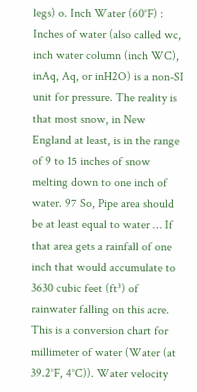legs) o. Inch Water (60°F) : Inches of water (also called wc, inch water column (inch WC), inAq, Aq, or inH2O) is a non-SI unit for pressure. The reality is that most snow, in New England at least, is in the range of 9 to 15 inches of snow melting down to one inch of water. 97 So, Pipe area should be at least equal to water … If that area gets a rainfall of one inch that would accumulate to 3630 cubic feet (ft³) of rainwater falling on this acre. This is a conversion chart for millimeter of water (Water (at 39.2°F, 4°C)). Water velocity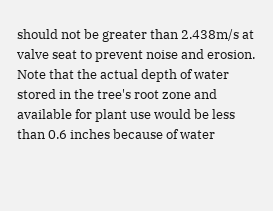should not be greater than 2.438m/s at valve seat to prevent noise and erosion. Note that the actual depth of water stored in the tree's root zone and available for plant use would be less than 0.6 inches because of water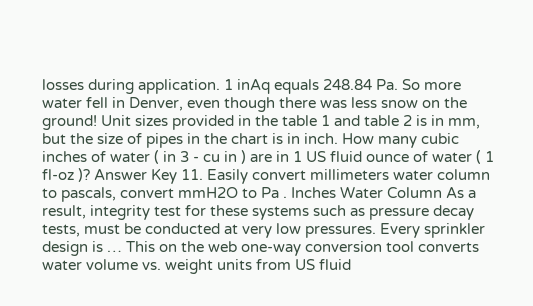losses during application. 1 inAq equals 248.84 Pa. So more water fell in Denver, even though there was less snow on the ground! Unit sizes provided in the table 1 and table 2 is in mm, but the size of pipes in the chart is in inch. How many cubic inches of water ( in 3 - cu in ) are in 1 US fluid ounce of water ( 1 fl-oz )? Answer Key 11. Easily convert millimeters water column to pascals, convert mmH2O to Pa . Inches Water Column As a result, integrity test for these systems such as pressure decay tests, must be conducted at very low pressures. Every sprinkler design is … This on the web one-way conversion tool converts water volume vs. weight units from US fluid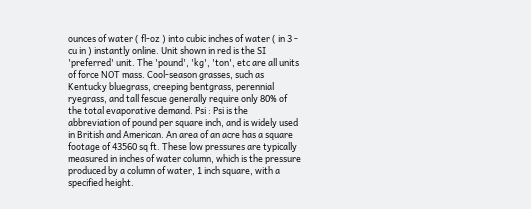ounces of water ( fl-oz ) into cubic inches of water ( in 3 - cu in ) instantly online. Unit shown in red is the SI 'preferred' unit. The 'pound', 'kg', 'ton', etc are all units of force NOT mass. Cool-season grasses, such as Kentucky bluegrass, creeping bentgrass, perennial ryegrass, and tall fescue generally require only 80% of the total evaporative demand. Psi : Psi is the abbreviation of pound per square inch, and is widely used in British and American. An area of an acre has a square footage of 43560 sq ft. These low pressures are typically measured in inches of water column, which is the pressure produced by a column of water, 1 inch square, with a specified height.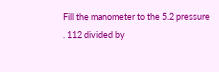Fill the manometer to the 5.2 pressure . 112 divided by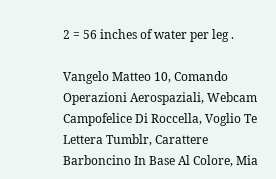2 = 56 inches of water per leg .

Vangelo Matteo 10, Comando Operazioni Aerospaziali, Webcam Campofelice Di Roccella, Voglio Te Lettera Tumblr, Carattere Barboncino In Base Al Colore, Mia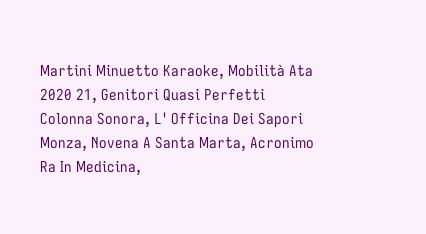Martini Minuetto Karaoke, Mobilità Ata 2020 21, Genitori Quasi Perfetti Colonna Sonora, L' Officina Dei Sapori Monza, Novena A Santa Marta, Acronimo Ra In Medicina,